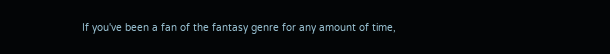If you've been a fan of the fantasy genre for any amount of time,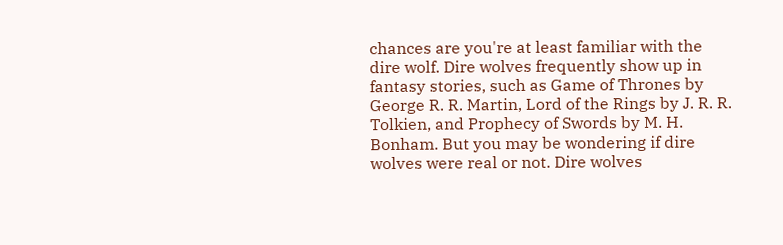chances are you're at least familiar with the dire wolf. Dire wolves frequently show up in fantasy stories, such as Game of Thrones by George R. R. Martin, Lord of the Rings by J. R. R. Tolkien, and Prophecy of Swords by M. H. Bonham. But you may be wondering if dire wolves were real or not. Dire wolves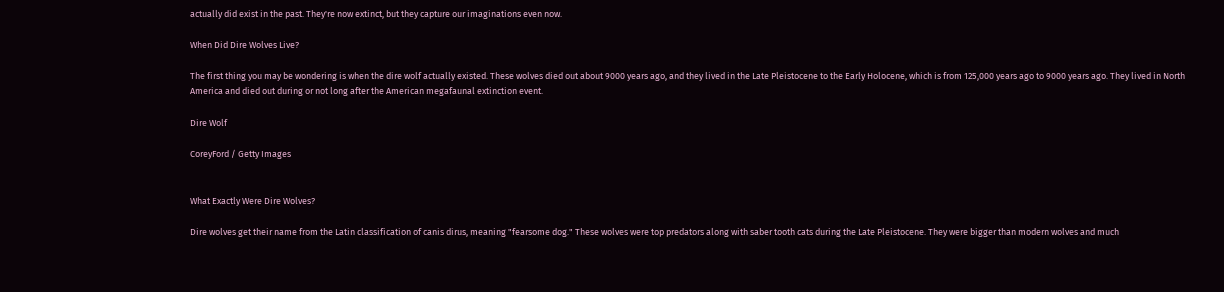actually did exist in the past. They're now extinct, but they capture our imaginations even now.

When Did Dire Wolves Live?

The first thing you may be wondering is when the dire wolf actually existed. These wolves died out about 9000 years ago, and they lived in the Late Pleistocene to the Early Holocene, which is from 125,000 years ago to 9000 years ago. They lived in North America and died out during or not long after the American megafaunal extinction event.

Dire Wolf

CoreyFord / Getty Images


What Exactly Were Dire Wolves?

Dire wolves get their name from the Latin classification of canis dirus, meaning "fearsome dog." These wolves were top predators along with saber tooth cats during the Late Pleistocene. They were bigger than modern wolves and much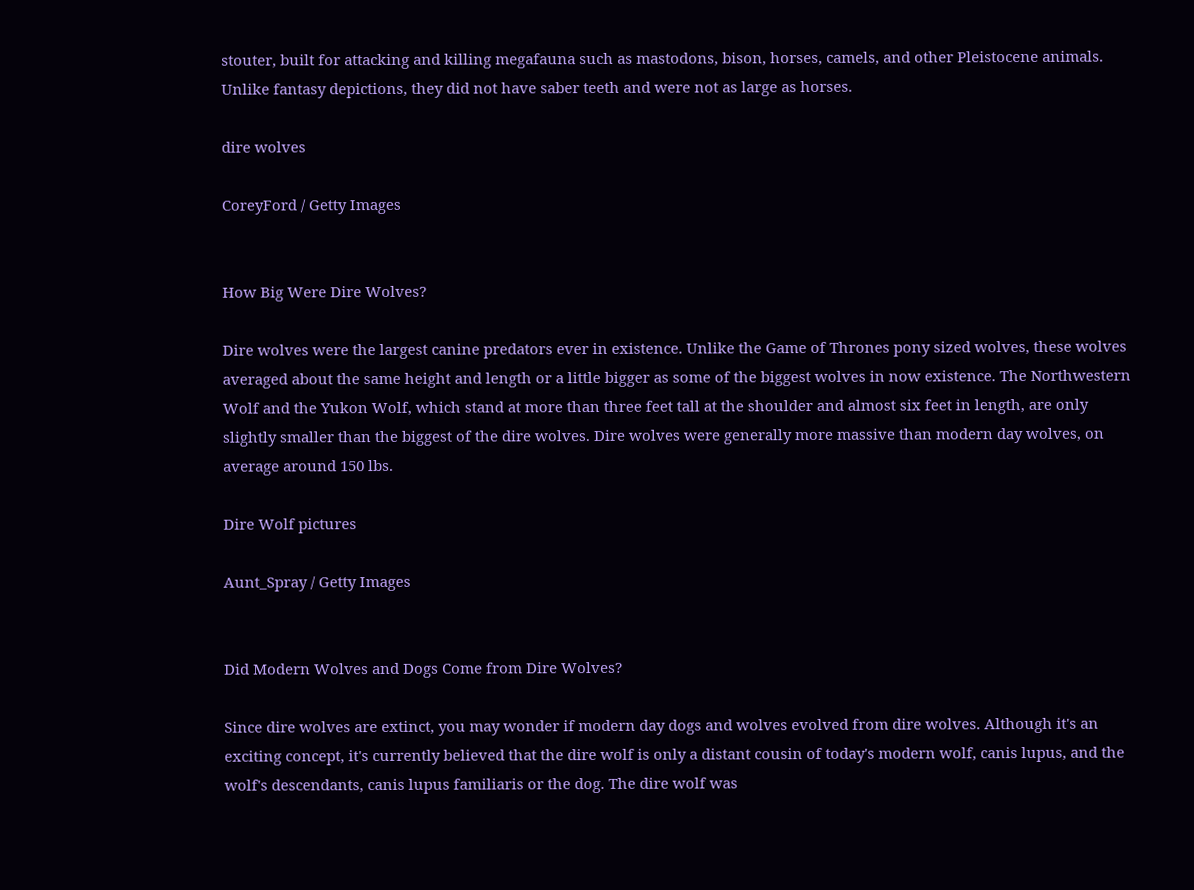stouter, built for attacking and killing megafauna such as mastodons, bison, horses, camels, and other Pleistocene animals. Unlike fantasy depictions, they did not have saber teeth and were not as large as horses.

dire wolves

CoreyFord / Getty Images


How Big Were Dire Wolves?

Dire wolves were the largest canine predators ever in existence. Unlike the Game of Thrones pony sized wolves, these wolves averaged about the same height and length or a little bigger as some of the biggest wolves in now existence. The Northwestern Wolf and the Yukon Wolf, which stand at more than three feet tall at the shoulder and almost six feet in length, are only slightly smaller than the biggest of the dire wolves. Dire wolves were generally more massive than modern day wolves, on average around 150 lbs.

Dire Wolf pictures

Aunt_Spray / Getty Images


Did Modern Wolves and Dogs Come from Dire Wolves?

Since dire wolves are extinct, you may wonder if modern day dogs and wolves evolved from dire wolves. Although it's an exciting concept, it's currently believed that the dire wolf is only a distant cousin of today's modern wolf, canis lupus, and the wolf's descendants, canis lupus familiaris or the dog. The dire wolf was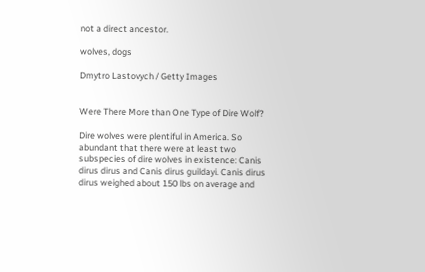not a direct ancestor.

wolves, dogs

Dmytro Lastovych / Getty Images


Were There More than One Type of Dire Wolf?

Dire wolves were plentiful in America. So abundant that there were at least two subspecies of dire wolves in existence: Canis dirus dirus and Canis dirus guildayi. Canis dirus dirus weighed about 150 lbs on average and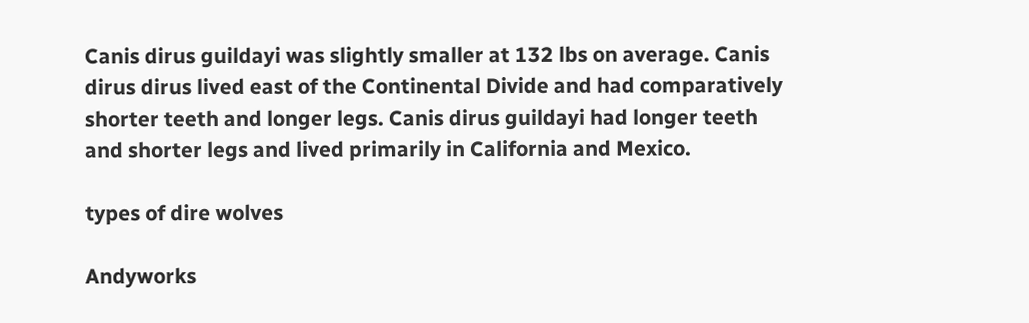Canis dirus guildayi was slightly smaller at 132 lbs on average. Canis dirus dirus lived east of the Continental Divide and had comparatively shorter teeth and longer legs. Canis dirus guildayi had longer teeth and shorter legs and lived primarily in California and Mexico.

types of dire wolves

Andyworks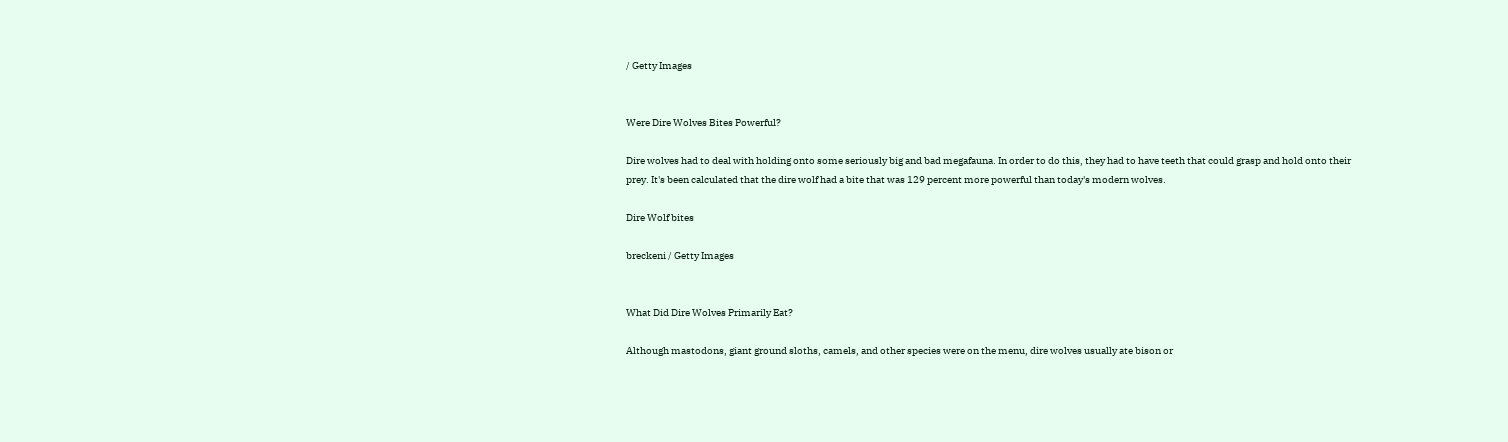/ Getty Images


Were Dire Wolves Bites Powerful?

Dire wolves had to deal with holding onto some seriously big and bad megafauna. In order to do this, they had to have teeth that could grasp and hold onto their prey. It's been calculated that the dire wolf had a bite that was 129 percent more powerful than today's modern wolves.

Dire Wolf bites

breckeni / Getty Images


What Did Dire Wolves Primarily Eat?

Although mastodons, giant ground sloths, camels, and other species were on the menu, dire wolves usually ate bison or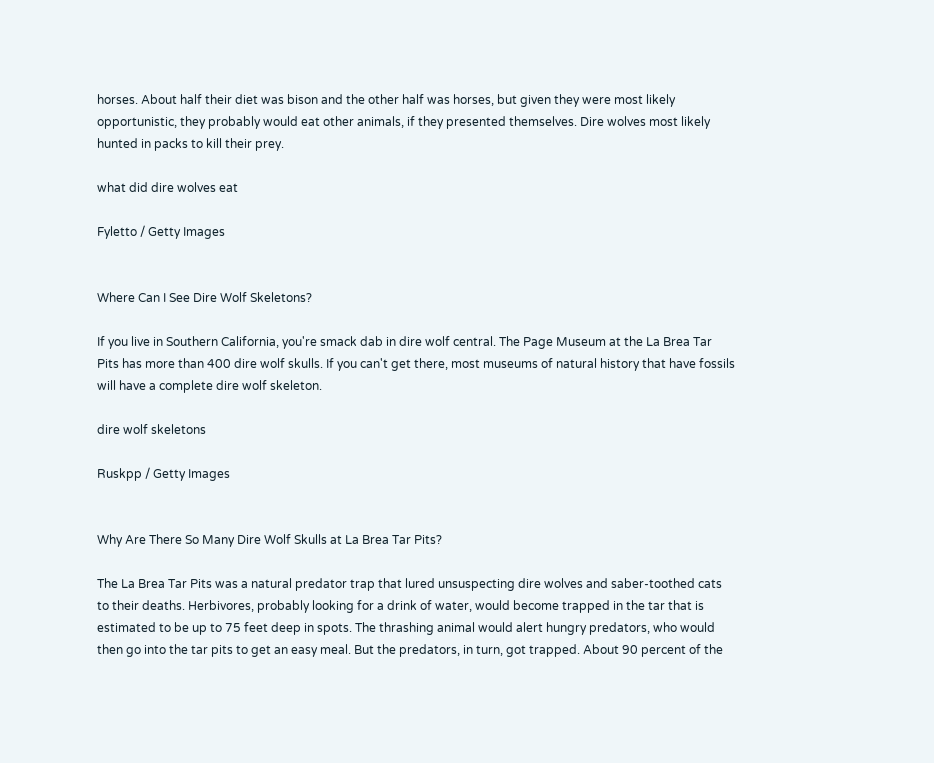horses. About half their diet was bison and the other half was horses, but given they were most likely opportunistic, they probably would eat other animals, if they presented themselves. Dire wolves most likely hunted in packs to kill their prey.

what did dire wolves eat

Fyletto / Getty Images


Where Can I See Dire Wolf Skeletons?

If you live in Southern California, you're smack dab in dire wolf central. The Page Museum at the La Brea Tar Pits has more than 400 dire wolf skulls. If you can't get there, most museums of natural history that have fossils will have a complete dire wolf skeleton.

dire wolf skeletons

Ruskpp / Getty Images


Why Are There So Many Dire Wolf Skulls at La Brea Tar Pits?

The La Brea Tar Pits was a natural predator trap that lured unsuspecting dire wolves and saber-toothed cats to their deaths. Herbivores, probably looking for a drink of water, would become trapped in the tar that is estimated to be up to 75 feet deep in spots. The thrashing animal would alert hungry predators, who would then go into the tar pits to get an easy meal. But the predators, in turn, got trapped. About 90 percent of the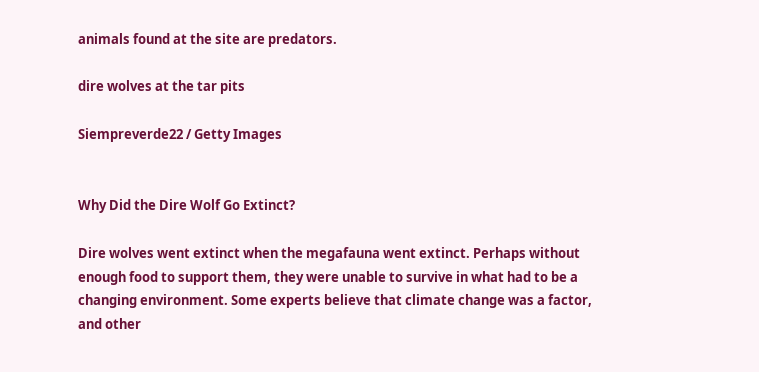animals found at the site are predators.

dire wolves at the tar pits

Siempreverde22 / Getty Images


Why Did the Dire Wolf Go Extinct?

Dire wolves went extinct when the megafauna went extinct. Perhaps without enough food to support them, they were unable to survive in what had to be a changing environment. Some experts believe that climate change was a factor, and other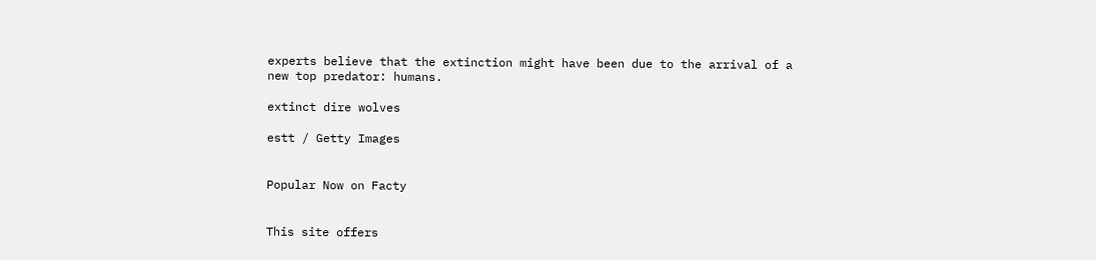experts believe that the extinction might have been due to the arrival of a new top predator: humans.

extinct dire wolves

estt / Getty Images


Popular Now on Facty


This site offers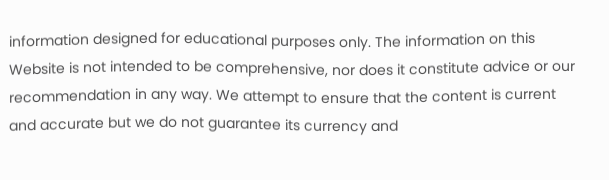information designed for educational purposes only. The information on this Website is not intended to be comprehensive, nor does it constitute advice or our recommendation in any way. We attempt to ensure that the content is current and accurate but we do not guarantee its currency and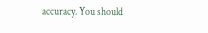accuracy. You should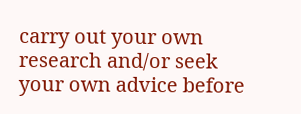carry out your own research and/or seek your own advice before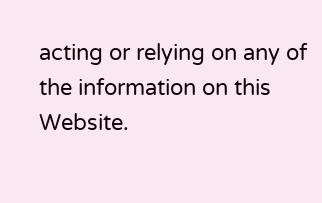acting or relying on any of the information on this Website.